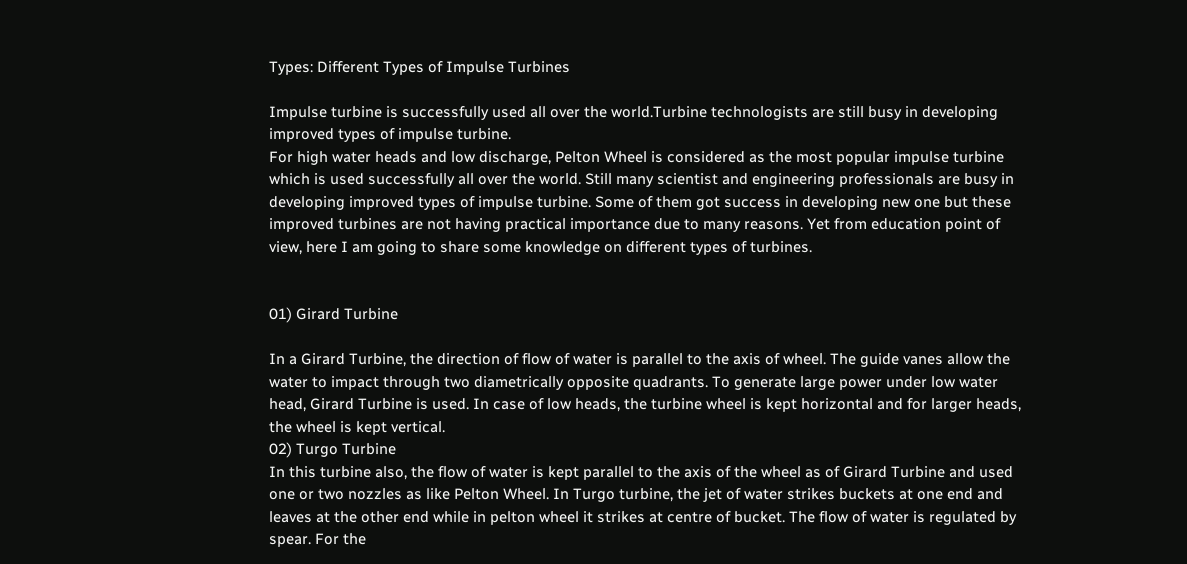Types: Different Types of Impulse Turbines

Impulse turbine is successfully used all over the world.Turbine technologists are still busy in developing improved types of impulse turbine.
For high water heads and low discharge, Pelton Wheel is considered as the most popular impulse turbine which is used successfully all over the world. Still many scientist and engineering professionals are busy in developing improved types of impulse turbine. Some of them got success in developing new one but these improved turbines are not having practical importance due to many reasons. Yet from education point of view, here I am going to share some knowledge on different types of turbines.


01) Girard Turbine

In a Girard Turbine, the direction of flow of water is parallel to the axis of wheel. The guide vanes allow the water to impact through two diametrically opposite quadrants. To generate large power under low water head, Girard Turbine is used. In case of low heads, the turbine wheel is kept horizontal and for larger heads, the wheel is kept vertical.
02) Turgo Turbine
In this turbine also, the flow of water is kept parallel to the axis of the wheel as of Girard Turbine and used one or two nozzles as like Pelton Wheel. In Turgo turbine, the jet of water strikes buckets at one end and leaves at the other end while in pelton wheel it strikes at centre of bucket. The flow of water is regulated by spear. For the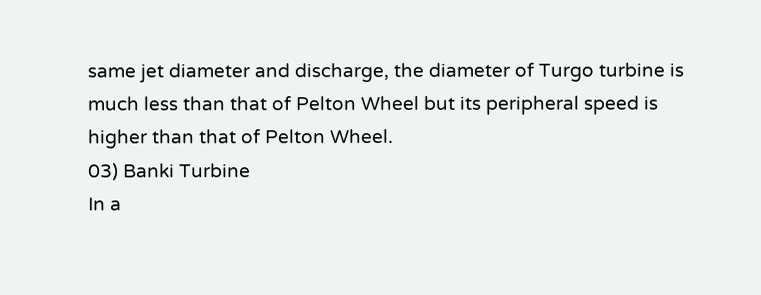same jet diameter and discharge, the diameter of Turgo turbine is much less than that of Pelton Wheel but its peripheral speed is higher than that of Pelton Wheel.
03) Banki Turbine
In a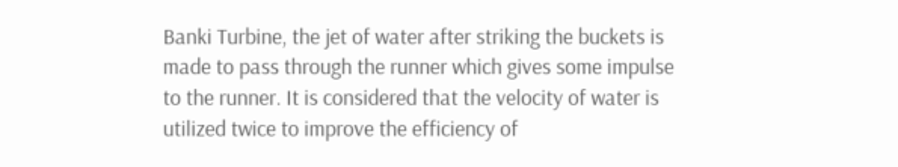Banki Turbine, the jet of water after striking the buckets is made to pass through the runner which gives some impulse to the runner. It is considered that the velocity of water is utilized twice to improve the efficiency of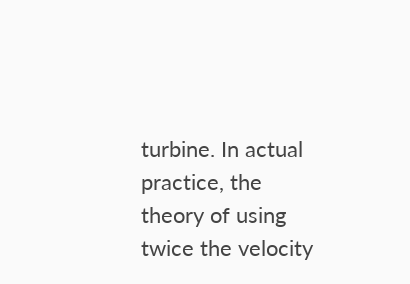turbine. In actual practice, the theory of using twice the velocity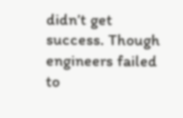didn’t get success. Though engineers failed to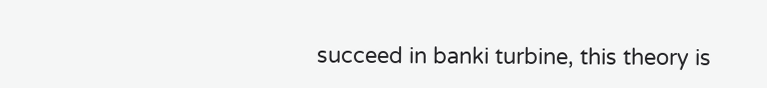succeed in banki turbine, this theory is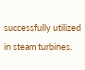successfully utilized in steam turbines.